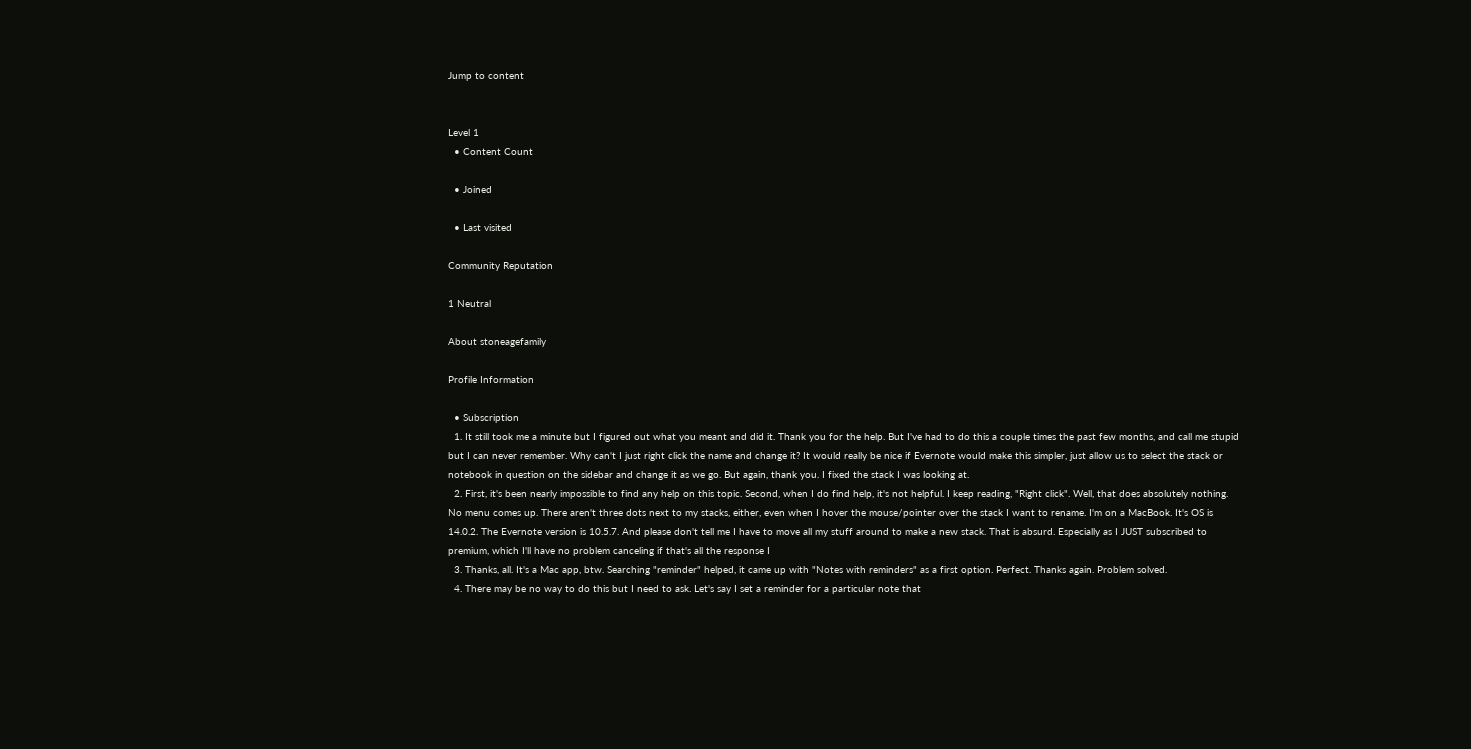Jump to content


Level 1
  • Content Count

  • Joined

  • Last visited

Community Reputation

1 Neutral

About stoneagefamily

Profile Information

  • Subscription
  1. It still took me a minute but I figured out what you meant and did it. Thank you for the help. But I've had to do this a couple times the past few months, and call me stupid but I can never remember. Why can't I just right click the name and change it? It would really be nice if Evernote would make this simpler, just allow us to select the stack or notebook in question on the sidebar and change it as we go. But again, thank you. I fixed the stack I was looking at.
  2. First, it's been nearly impossible to find any help on this topic. Second, when I do find help, it's not helpful. I keep reading, "Right click". Well, that does absolutely nothing. No menu comes up. There aren't three dots next to my stacks, either, even when I hover the mouse/pointer over the stack I want to rename. I'm on a MacBook. It's OS is 14.0.2. The Evernote version is 10.5.7. And please don't tell me I have to move all my stuff around to make a new stack. That is absurd. Especially as I JUST subscribed to premium, which I'll have no problem canceling if that's all the response I
  3. Thanks, all. It's a Mac app, btw. Searching "reminder" helped, it came up with "Notes with reminders" as a first option. Perfect. Thanks again. Problem solved.
  4. There may be no way to do this but I need to ask. Let's say I set a reminder for a particular note that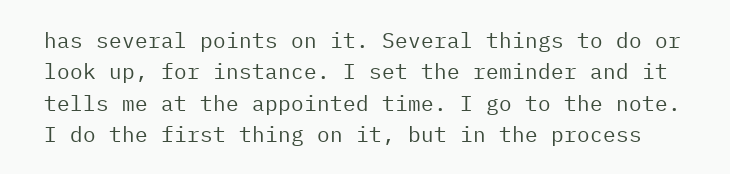has several points on it. Several things to do or look up, for instance. I set the reminder and it tells me at the appointed time. I go to the note. I do the first thing on it, but in the process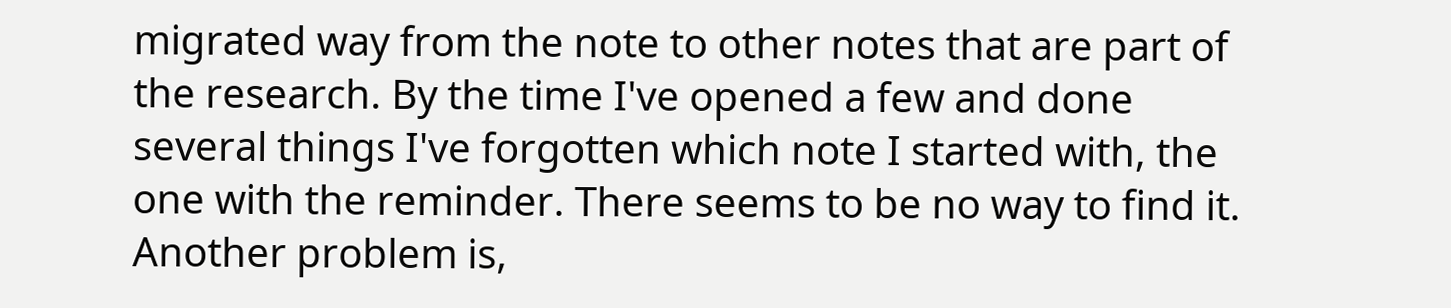migrated way from the note to other notes that are part of the research. By the time I've opened a few and done several things I've forgotten which note I started with, the one with the reminder. There seems to be no way to find it. Another problem is,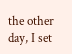the other day, I set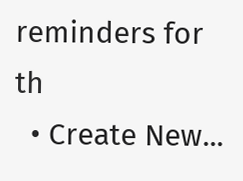reminders for th
  • Create New...